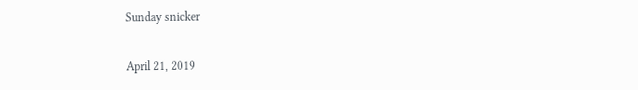Sunday snicker

April 21, 2019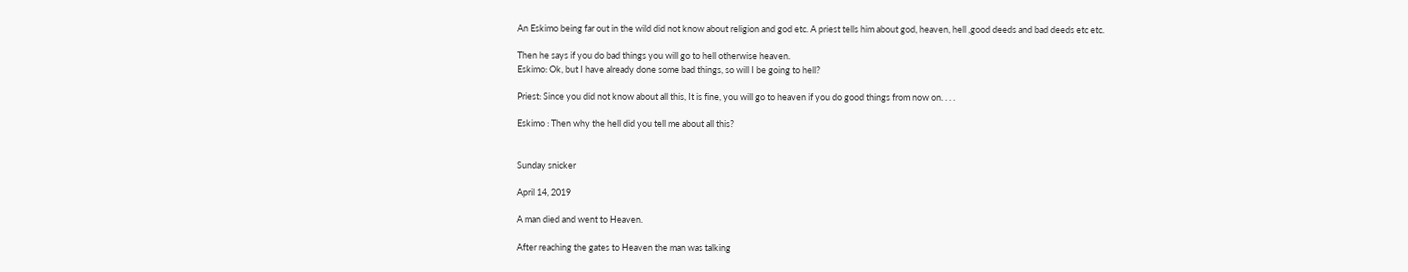An Eskimo being far out in the wild did not know about religion and god etc. A priest tells him about god, heaven, hell ,good deeds and bad deeds etc etc.

Then he says if you do bad things you will go to hell otherwise heaven.
Eskimo: Ok, but I have already done some bad things, so will I be going to hell?

Priest: Since you did not know about all this, It is fine, you will go to heaven if you do good things from now on. . . .

Eskimo : Then why the hell did you tell me about all this?


Sunday snicker

April 14, 2019

A man died and went to Heaven.

After reaching the gates to Heaven the man was talking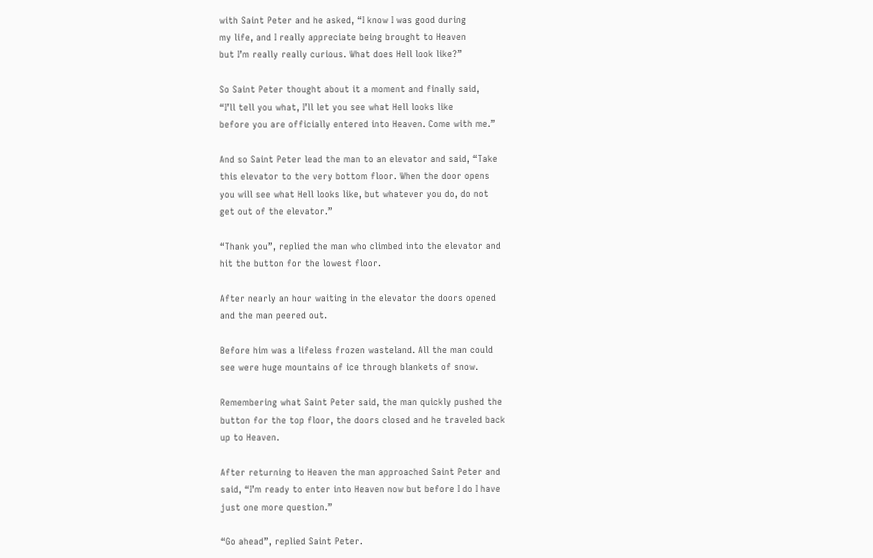with Saint Peter and he asked, “I know I was good during
my life, and I really appreciate being brought to Heaven
but I’m really really curious. What does Hell look like?”

So Saint Peter thought about it a moment and finally said,
“I’ll tell you what, I’ll let you see what Hell looks like
before you are officially entered into Heaven. Come with me.”

And so Saint Peter lead the man to an elevator and said, “Take
this elevator to the very bottom floor. When the door opens
you will see what Hell looks like, but whatever you do, do not
get out of the elevator.”

“Thank you”, replied the man who climbed into the elevator and
hit the button for the lowest floor.

After nearly an hour waiting in the elevator the doors opened
and the man peered out.

Before him was a lifeless frozen wasteland. All the man could
see were huge mountains of ice through blankets of snow.

Remembering what Saint Peter said, the man quickly pushed the
button for the top floor, the doors closed and he traveled back
up to Heaven.

After returning to Heaven the man approached Saint Peter and
said, “I’m ready to enter into Heaven now but before I do I have
just one more question.”

“Go ahead”, replied Saint Peter.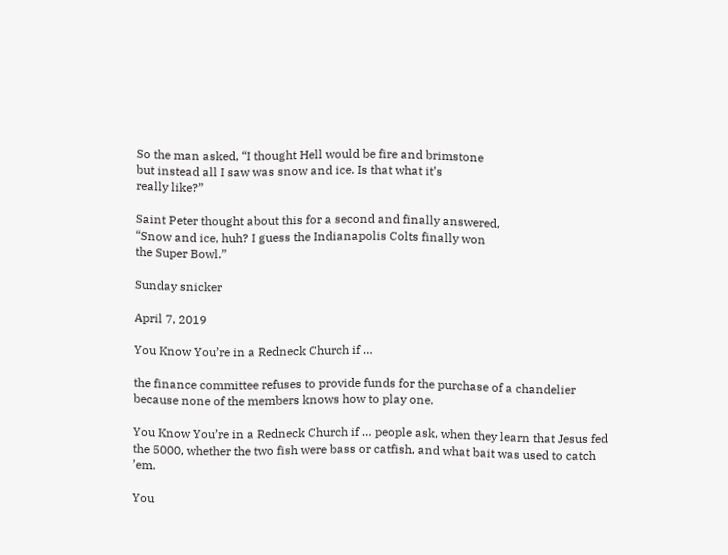So the man asked, “I thought Hell would be fire and brimstone
but instead all I saw was snow and ice. Is that what it’s
really like?”

Saint Peter thought about this for a second and finally answered,
“Snow and ice, huh? I guess the Indianapolis Colts finally won
the Super Bowl.”

Sunday snicker

April 7, 2019

You Know You’re in a Redneck Church if …

the finance committee refuses to provide funds for the purchase of a chandelier because none of the members knows how to play one.

You Know You’re in a Redneck Church if … people ask, when they learn that Jesus fed the 5000, whether the two fish were bass or catfish, and what bait was used to catch ’em.

You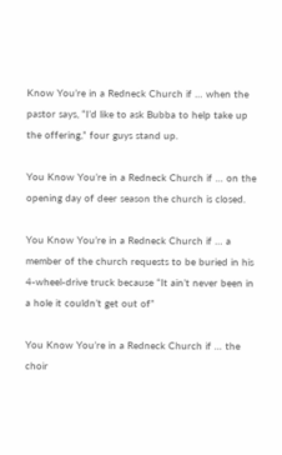Know You’re in a Redneck Church if … when the pastor says, “I’d like to ask Bubba to help take up the offering,” four guys stand up.

You Know You’re in a Redneck Church if … on the opening day of deer season the church is closed.

You Know You’re in a Redneck Church if … a member of the church requests to be buried in his 4-wheel-drive truck because “It ain’t never been in a hole it couldn’t get out of”

You Know You’re in a Redneck Church if … the choir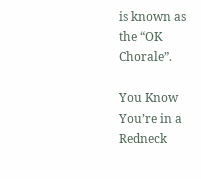is known as the “OK Chorale”.

You Know You’re in a Redneck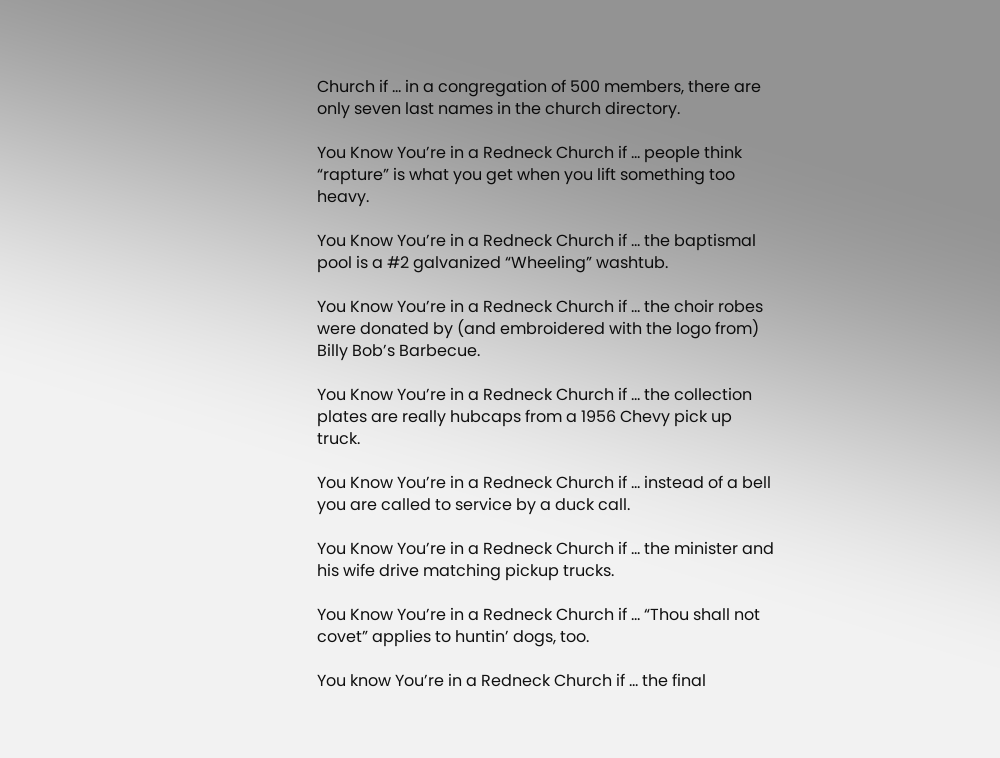Church if … in a congregation of 500 members, there are only seven last names in the church directory.

You Know You’re in a Redneck Church if … people think “rapture” is what you get when you lift something too heavy.

You Know You’re in a Redneck Church if … the baptismal pool is a #2 galvanized “Wheeling” washtub.

You Know You’re in a Redneck Church if … the choir robes were donated by (and embroidered with the logo from) Billy Bob’s Barbecue.

You Know You’re in a Redneck Church if … the collection plates are really hubcaps from a 1956 Chevy pick up truck.

You Know You’re in a Redneck Church if … instead of a bell you are called to service by a duck call.

You Know You’re in a Redneck Church if … the minister and his wife drive matching pickup trucks.

You Know You’re in a Redneck Church if … “Thou shall not covet” applies to huntin’ dogs, too.

You know You’re in a Redneck Church if … the final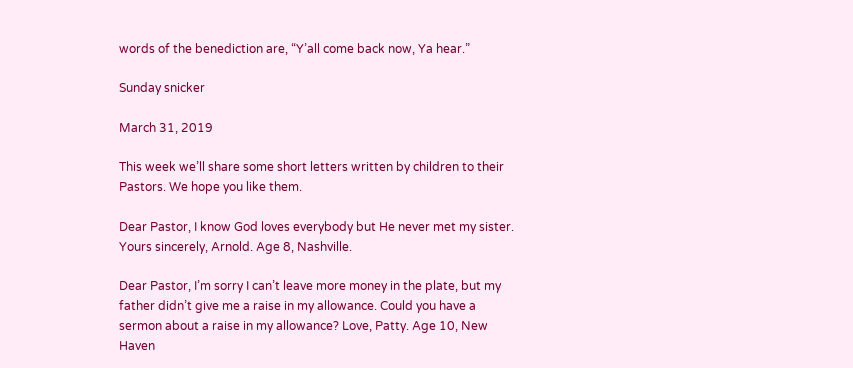words of the benediction are, “Y’all come back now, Ya hear.”

Sunday snicker

March 31, 2019

This week we’ll share some short letters written by children to their Pastors. We hope you like them.

Dear Pastor, I know God loves everybody but He never met my sister. Yours sincerely, Arnold. Age 8, Nashville.

Dear Pastor, I’m sorry I can’t leave more money in the plate, but my father didn’t give me a raise in my allowance. Could you have a sermon about a raise in my allowance? Love, Patty. Age 10, New Haven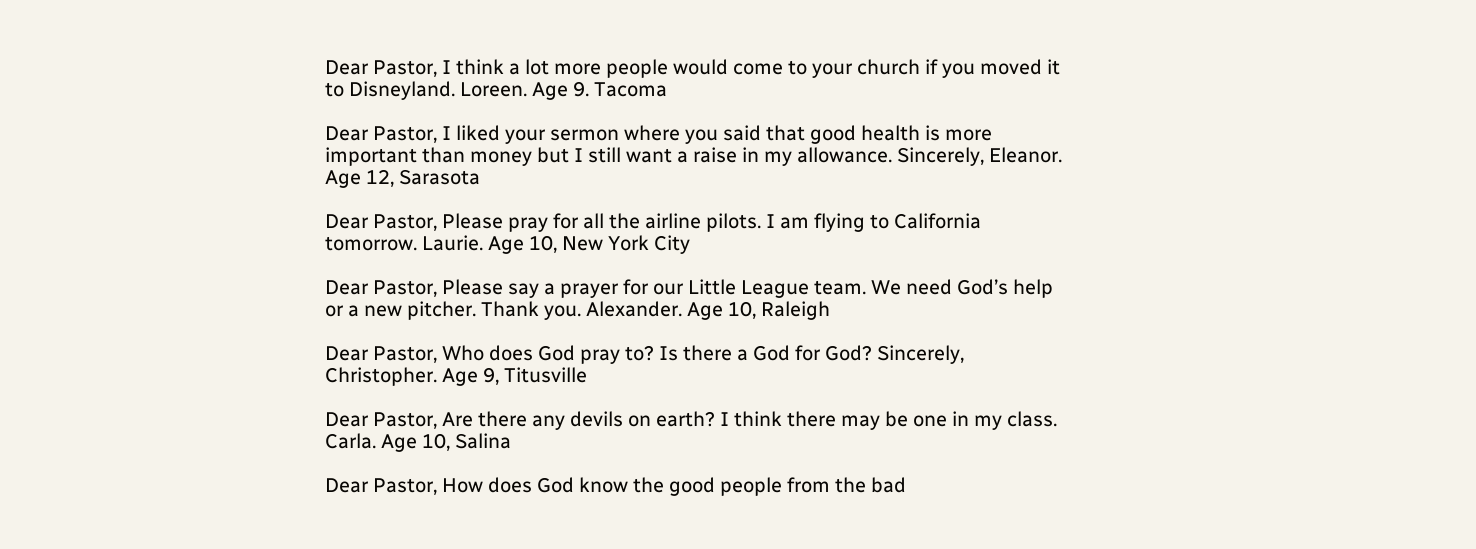Dear Pastor, I think a lot more people would come to your church if you moved it to Disneyland. Loreen. Age 9. Tacoma

Dear Pastor, I liked your sermon where you said that good health is more important than money but I still want a raise in my allowance. Sincerely, Eleanor. Age 12, Sarasota

Dear Pastor, Please pray for all the airline pilots. I am flying to California tomorrow. Laurie. Age 10, New York City

Dear Pastor, Please say a prayer for our Little League team. We need God’s help or a new pitcher. Thank you. Alexander. Age 10, Raleigh

Dear Pastor, Who does God pray to? Is there a God for God? Sincerely, Christopher. Age 9, Titusville

Dear Pastor, Are there any devils on earth? I think there may be one in my class. Carla. Age 10, Salina

Dear Pastor, How does God know the good people from the bad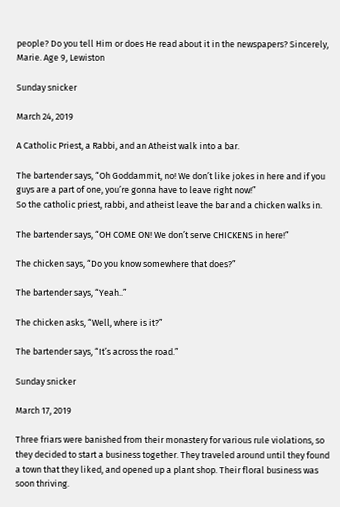people? Do you tell Him or does He read about it in the newspapers? Sincerely, Marie. Age 9, Lewiston

Sunday snicker

March 24, 2019

A Catholic Priest, a Rabbi, and an Atheist walk into a bar.

The bartender says, “Oh Goddammit, no! We don’t like jokes in here and if you guys are a part of one, you’re gonna have to leave right now!”
So the catholic priest, rabbi, and atheist leave the bar and a chicken walks in.

The bartender says, “OH COME ON! We don’t serve CHICKENS in here!”

The chicken says, “Do you know somewhere that does?”

The bartender says, “Yeah..”

The chicken asks, “Well, where is it?”

The bartender says, “It’s across the road.”

Sunday snicker

March 17, 2019

Three friars were banished from their monastery for various rule violations, so they decided to start a business together. They traveled around until they found a town that they liked, and opened up a plant shop. Their floral business was soon thriving.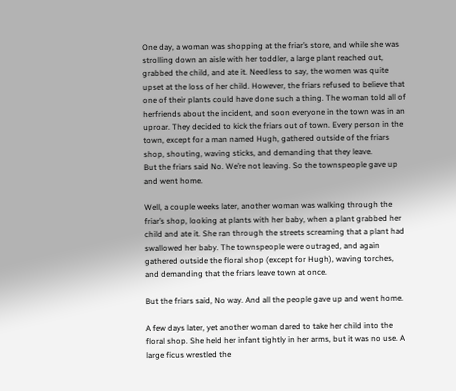One day, a woman was shopping at the friar’s store, and while she was strolling down an aisle with her toddler, a large plant reached out, grabbed the child, and ate it. Needless to say, the women was quite upset at the loss of her child. However, the friars refused to believe that one of their plants could have done such a thing. The woman told all of herfriends about the incident, and soon everyone in the town was in an uproar. They decided to kick the friars out of town. Every person in the town, except for a man named Hugh, gathered outside of the friars shop, shouting, waving sticks, and demanding that they leave.
But the friars said No. We’re not leaving. So the townspeople gave up and went home.

Well, a couple weeks later, another woman was walking through the friar’s shop, looking at plants with her baby, when a plant grabbed her child and ate it. She ran through the streets screaming that a plant had swallowed her baby. The townspeople were outraged, and again gathered outside the floral shop (except for Hugh), waving torches, and demanding that the friars leave town at once.

But the friars said, No way. And all the people gave up and went home.

A few days later, yet another woman dared to take her child into the floral shop. She held her infant tightly in her arms, but it was no use. A large ficus wrestled the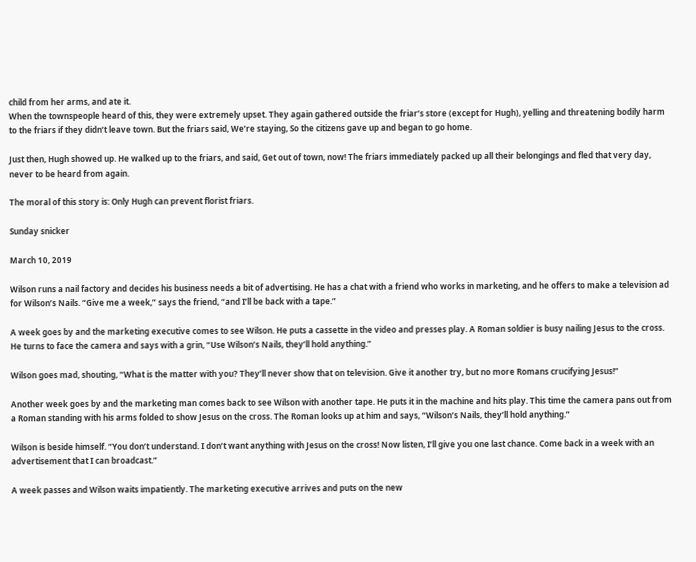child from her arms, and ate it.
When the townspeople heard of this, they were extremely upset. They again gathered outside the friar’s store (except for Hugh), yelling and threatening bodily harm to the friars if they didn’t leave town. But the friars said, We’re staying, So the citizens gave up and began to go home.

Just then, Hugh showed up. He walked up to the friars, and said, Get out of town, now! The friars immediately packed up all their belongings and fled that very day, never to be heard from again.

The moral of this story is: Only Hugh can prevent florist friars.

Sunday snicker

March 10, 2019

Wilson runs a nail factory and decides his business needs a bit of advertising. He has a chat with a friend who works in marketing, and he offers to make a television ad for Wilson’s Nails. “Give me a week,” says the friend, “and I’ll be back with a tape.”

A week goes by and the marketing executive comes to see Wilson. He puts a cassette in the video and presses play. A Roman soldier is busy nailing Jesus to the cross. He turns to face the camera and says with a grin, “Use Wilson’s Nails, they’ll hold anything.”

Wilson goes mad, shouting, “What is the matter with you? They’ll never show that on television. Give it another try, but no more Romans crucifying Jesus!”

Another week goes by and the marketing man comes back to see Wilson with another tape. He puts it in the machine and hits play. This time the camera pans out from a Roman standing with his arms folded to show Jesus on the cross. The Roman looks up at him and says, “Wilson’s Nails, they’ll hold anything.”

Wilson is beside himself. “You don’t understand. I don’t want anything with Jesus on the cross! Now listen, I’ll give you one last chance. Come back in a week with an advertisement that I can broadcast.”

A week passes and Wilson waits impatiently. The marketing executive arrives and puts on the new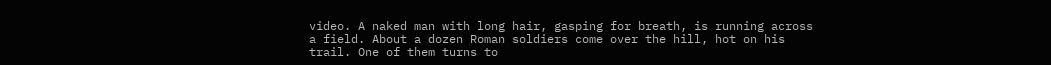video. A naked man with long hair, gasping for breath, is running across a field. About a dozen Roman soldiers come over the hill, hot on his trail. One of them turns to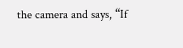the camera and says, “If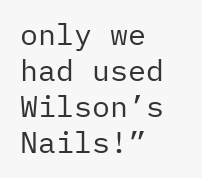only we had used Wilson’s Nails!”